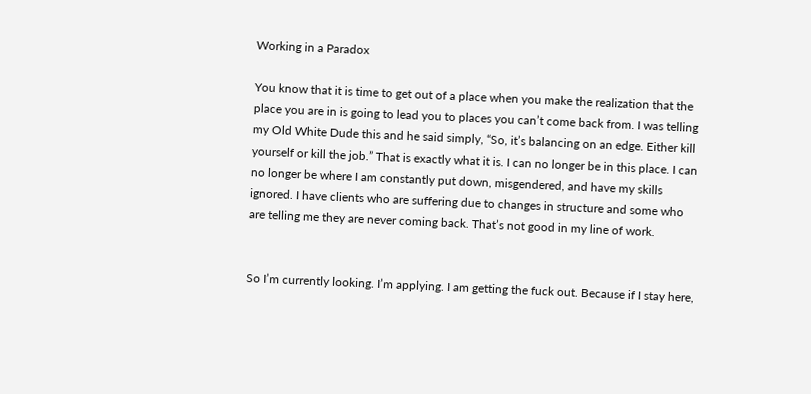Working in a Paradox

You know that it is time to get out of a place when you make the realization that the place you are in is going to lead you to places you can’t come back from. I was telling my Old White Dude this and he said simply, “So, it’s balancing on an edge. Either kill yourself or kill the job.” That is exactly what it is. I can no longer be in this place. I can no longer be where I am constantly put down, misgendered, and have my skills ignored. I have clients who are suffering due to changes in structure and some who are telling me they are never coming back. That’s not good in my line of work.


So I’m currently looking. I’m applying. I am getting the fuck out. Because if I stay here,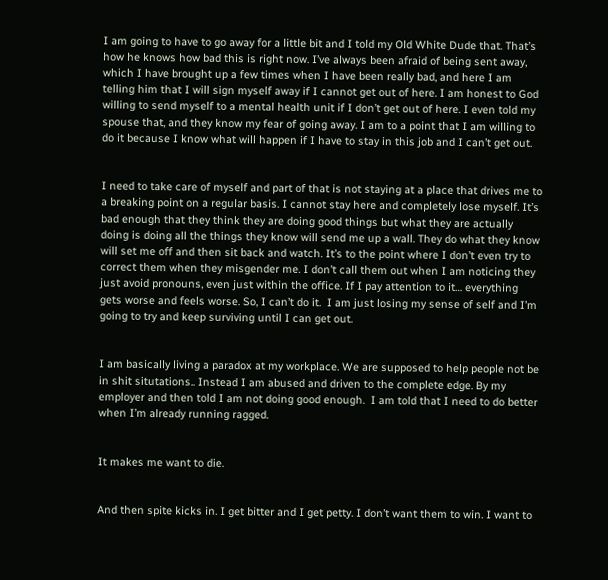I am going to have to go away for a little bit and I told my Old White Dude that. That’s how he knows how bad this is right now. I’ve always been afraid of being sent away, which I have brought up a few times when I have been really bad, and here I am telling him that I will sign myself away if I cannot get out of here. I am honest to God willing to send myself to a mental health unit if I don’t get out of here. I even told my spouse that, and they know my fear of going away. I am to a point that I am willing to do it because I know what will happen if I have to stay in this job and I can’t get out.


I need to take care of myself and part of that is not staying at a place that drives me to a breaking point on a regular basis. I cannot stay here and completely lose myself. It’s bad enough that they think they are doing good things but what they are actually doing is doing all the things they know will send me up a wall. They do what they know will set me off and then sit back and watch. It’s to the point where I don’t even try to correct them when they misgender me. I don’t call them out when I am noticing they just avoid pronouns, even just within the office. If I pay attention to it… everything gets worse and feels worse. So, I can’t do it.  I am just losing my sense of self and I’m going to try and keep surviving until I can get out.


I am basically living a paradox at my workplace. We are supposed to help people not be in shit situtations.. Instead I am abused and driven to the complete edge. By my employer and then told I am not doing good enough.  I am told that I need to do better when I’m already running ragged.


It makes me want to die.


And then spite kicks in. I get bitter and I get petty. I don’t want them to win. I want to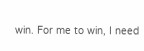win. For me to win, I need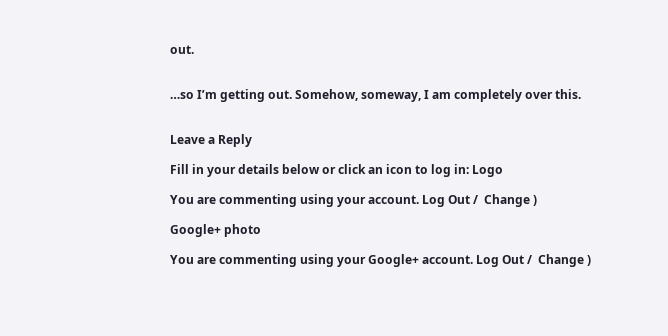out.


…so I’m getting out. Somehow, someway, I am completely over this.


Leave a Reply

Fill in your details below or click an icon to log in: Logo

You are commenting using your account. Log Out /  Change )

Google+ photo

You are commenting using your Google+ account. Log Out /  Change )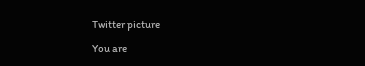Twitter picture

You are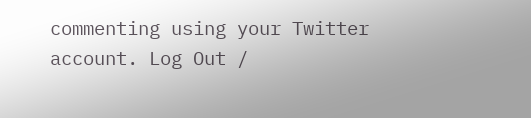commenting using your Twitter account. Log Out /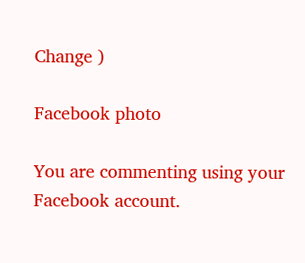Change )

Facebook photo

You are commenting using your Facebook account.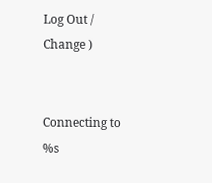Log Out /  Change )


Connecting to %s